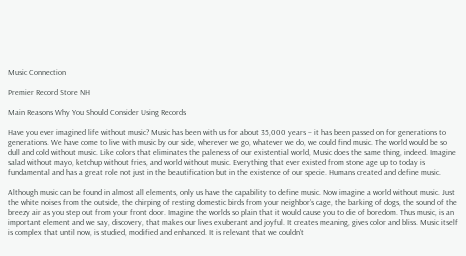Music Connection

Premier Record Store NH

Main Reasons Why You Should Consider Using Records

Have you ever imagined life without music? Music has been with us for about 35,000 years – it has been passed on for generations to generations. We have come to live with music by our side, wherever we go, whatever we do, we could find music. The world would be so dull and cold without music. Like colors that eliminates the paleness of our existential world, Music does the same thing, indeed. Imagine salad without mayo, ketchup without fries, and world without music. Everything that ever existed from stone age up to today is fundamental and has a great role not just in the beautification but in the existence of our specie. Humans created and define music.

Although music can be found in almost all elements, only us have the capability to define music. Now imagine a world without music. Just the white noises from the outside, the chirping of resting domestic birds from your neighbor’s cage, the barking of dogs, the sound of the breezy air as you step out from your front door. Imagine the worlds so plain that it would cause you to die of boredom. Thus music, is an important element and we say, discovery, that makes our lives exuberant and joyful. It creates meaning, gives color and bliss. Music itself is complex that until now, is studied, modified and enhanced. It is relevant that we couldn’t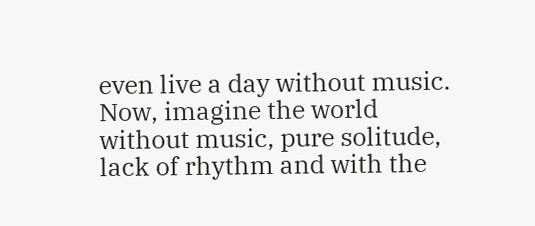even live a day without music. Now, imagine the world without music, pure solitude, lack of rhythm and with the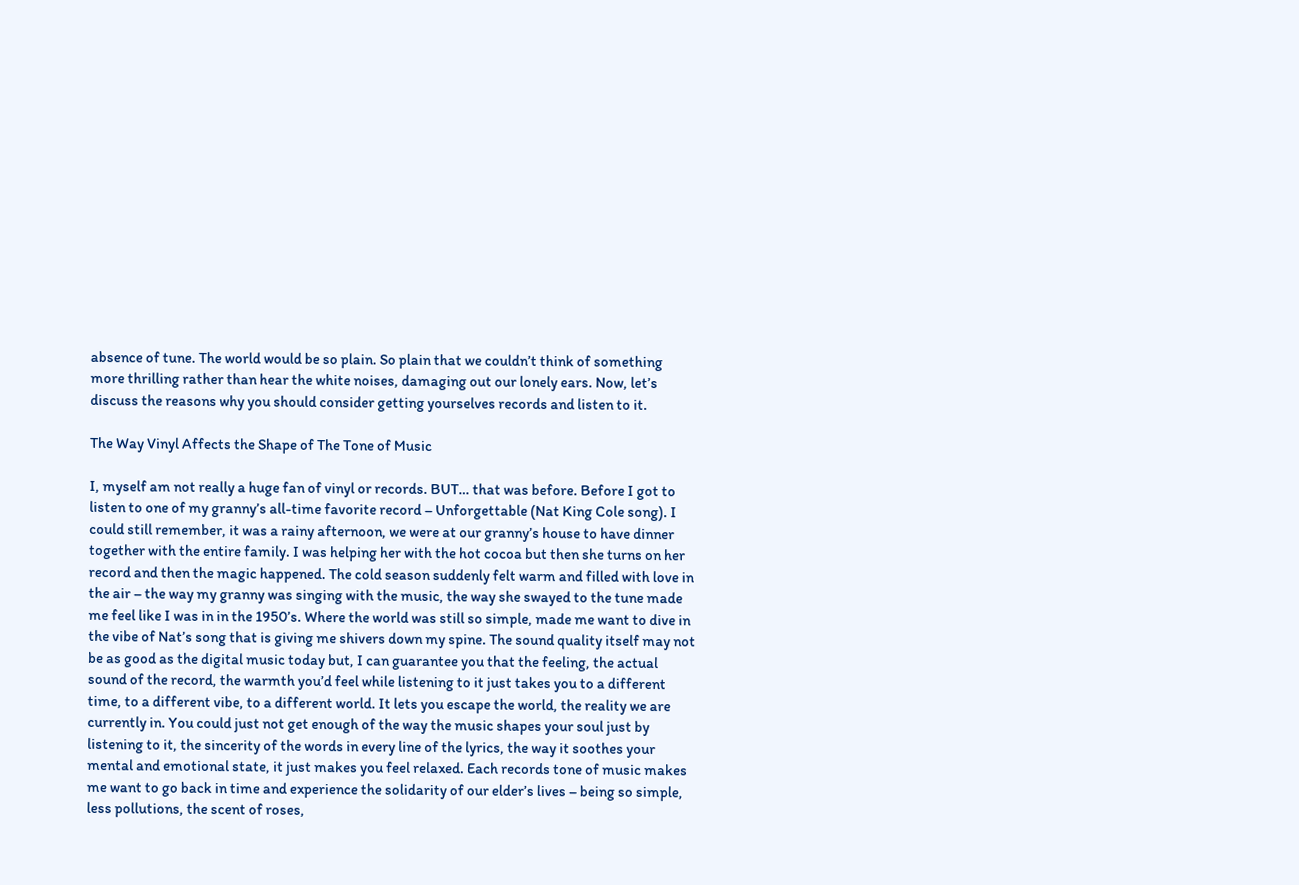absence of tune. The world would be so plain. So plain that we couldn’t think of something more thrilling rather than hear the white noises, damaging out our lonely ears. Now, let’s discuss the reasons why you should consider getting yourselves records and listen to it.

The Way Vinyl Affects the Shape of The Tone of Music

I, myself am not really a huge fan of vinyl or records. BUT… that was before. Before I got to listen to one of my granny’s all-time favorite record – Unforgettable (Nat King Cole song). I could still remember, it was a rainy afternoon, we were at our granny’s house to have dinner together with the entire family. I was helping her with the hot cocoa but then she turns on her record and then the magic happened. The cold season suddenly felt warm and filled with love in the air – the way my granny was singing with the music, the way she swayed to the tune made me feel like I was in in the 1950’s. Where the world was still so simple, made me want to dive in the vibe of Nat’s song that is giving me shivers down my spine. The sound quality itself may not be as good as the digital music today but, I can guarantee you that the feeling, the actual sound of the record, the warmth you’d feel while listening to it just takes you to a different time, to a different vibe, to a different world. It lets you escape the world, the reality we are currently in. You could just not get enough of the way the music shapes your soul just by listening to it, the sincerity of the words in every line of the lyrics, the way it soothes your mental and emotional state, it just makes you feel relaxed. Each records tone of music makes me want to go back in time and experience the solidarity of our elder’s lives – being so simple, less pollutions, the scent of roses,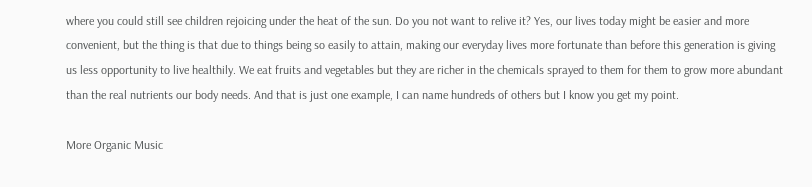where you could still see children rejoicing under the heat of the sun. Do you not want to relive it? Yes, our lives today might be easier and more convenient, but the thing is that due to things being so easily to attain, making our everyday lives more fortunate than before this generation is giving us less opportunity to live healthily. We eat fruits and vegetables but they are richer in the chemicals sprayed to them for them to grow more abundant than the real nutrients our body needs. And that is just one example, I can name hundreds of others but I know you get my point.

More Organic Music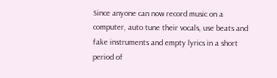Since anyone can now record music on a computer, auto tune their vocals, use beats and fake instruments and empty lyrics in a short period of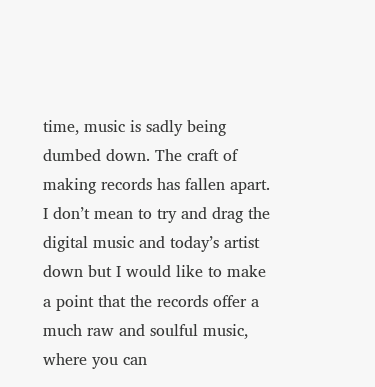time, music is sadly being dumbed down. The craft of making records has fallen apart. I don’t mean to try and drag the digital music and today’s artist down but I would like to make a point that the records offer a much raw and soulful music, where you can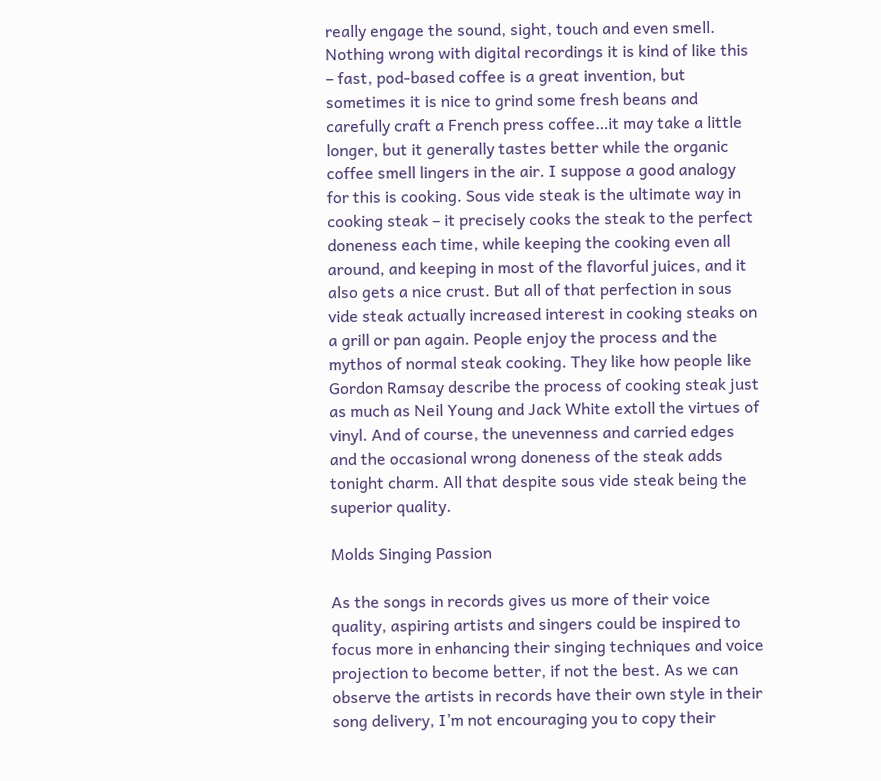really engage the sound, sight, touch and even smell. Nothing wrong with digital recordings it is kind of like this – fast, pod-based coffee is a great invention, but sometimes it is nice to grind some fresh beans and carefully craft a French press coffee…it may take a little longer, but it generally tastes better while the organic coffee smell lingers in the air. I suppose a good analogy for this is cooking. Sous vide steak is the ultimate way in cooking steak – it precisely cooks the steak to the perfect doneness each time, while keeping the cooking even all around, and keeping in most of the flavorful juices, and it also gets a nice crust. But all of that perfection in sous vide steak actually increased interest in cooking steaks on a grill or pan again. People enjoy the process and the mythos of normal steak cooking. They like how people like Gordon Ramsay describe the process of cooking steak just as much as Neil Young and Jack White extoll the virtues of vinyl. And of course, the unevenness and carried edges and the occasional wrong doneness of the steak adds tonight charm. All that despite sous vide steak being the superior quality.

Molds Singing Passion

As the songs in records gives us more of their voice quality, aspiring artists and singers could be inspired to focus more in enhancing their singing techniques and voice projection to become better, if not the best. As we can observe the artists in records have their own style in their song delivery, I’m not encouraging you to copy their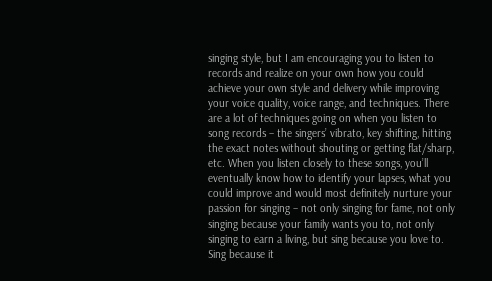singing style, but I am encouraging you to listen to records and realize on your own how you could achieve your own style and delivery while improving your voice quality, voice range, and techniques. There are a lot of techniques going on when you listen to song records – the singers’ vibrato, key shifting, hitting the exact notes without shouting or getting flat/sharp, etc. When you listen closely to these songs, you’ll eventually know how to identify your lapses, what you could improve and would most definitely nurture your passion for singing – not only singing for fame, not only singing because your family wants you to, not only singing to earn a living, but sing because you love to. Sing because it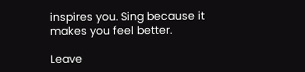inspires you. Sing because it makes you feel better.

Leave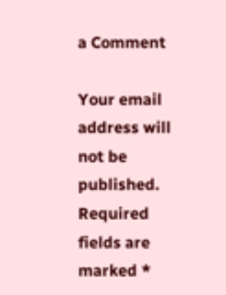a Comment

Your email address will not be published. Required fields are marked *